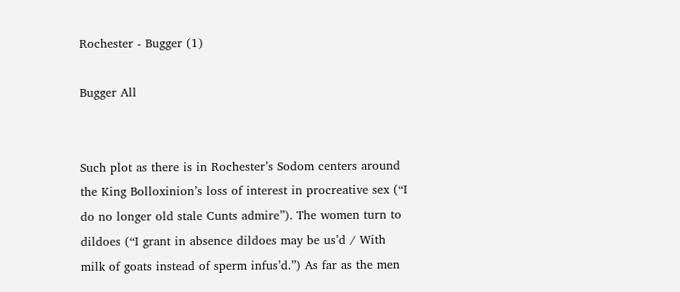Rochester - Bugger (1)

Bugger All


Such plot as there is in Rochester’s Sodom centers around the King Bolloxinion’s loss of interest in procreative sex (“I do no longer old stale Cunts admire”). The women turn to dildoes (“I grant in absence dildoes may be us’d / With milk of goats instead of sperm infus’d.”) As far as the men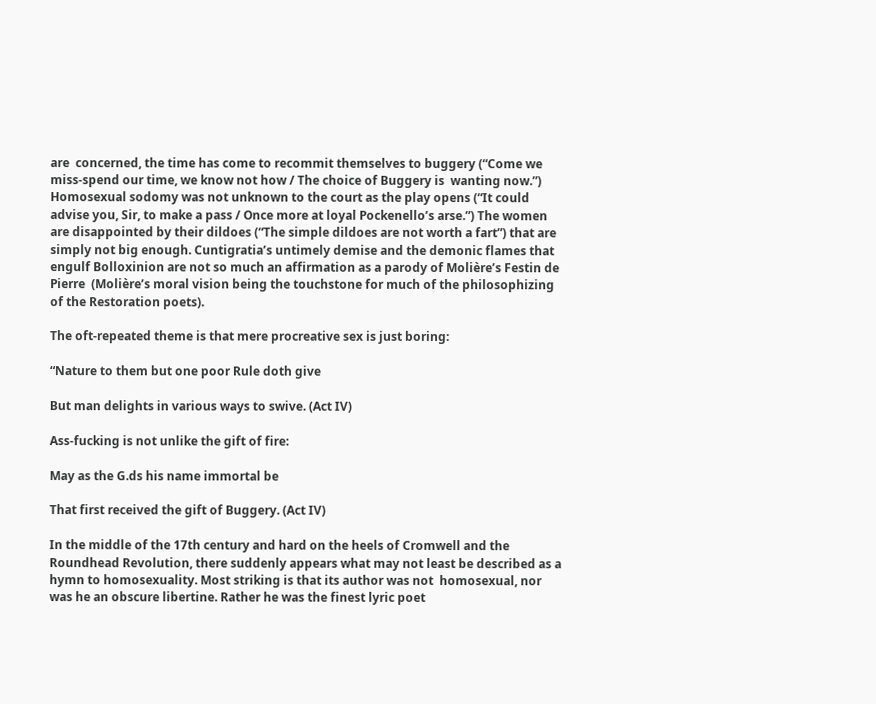are  concerned, the time has come to recommit themselves to buggery (“Come we  miss-spend our time, we know not how / The choice of Buggery is  wanting now.”)  Homosexual sodomy was not unknown to the court as the play opens (“It could advise you, Sir, to make a pass / Once more at loyal Pockenello’s arse.”) The women are disappointed by their dildoes (“The simple dildoes are not worth a fart”) that are simply not big enough. Cuntigratia’s untimely demise and the demonic flames that engulf Bolloxinion are not so much an affirmation as a parody of Molière’s Festin de Pierre  (Molière’s moral vision being the touchstone for much of the philosophizing of the Restoration poets).

The oft-repeated theme is that mere procreative sex is just boring:

“Nature to them but one poor Rule doth give

But man delights in various ways to swive. (Act IV)

Ass-fucking is not unlike the gift of fire:

May as the G.ds his name immortal be

That first received the gift of Buggery. (Act IV)

In the middle of the 17th century and hard on the heels of Cromwell and the Roundhead Revolution, there suddenly appears what may not least be described as a hymn to homosexuality. Most striking is that its author was not  homosexual, nor was he an obscure libertine. Rather he was the finest lyric poet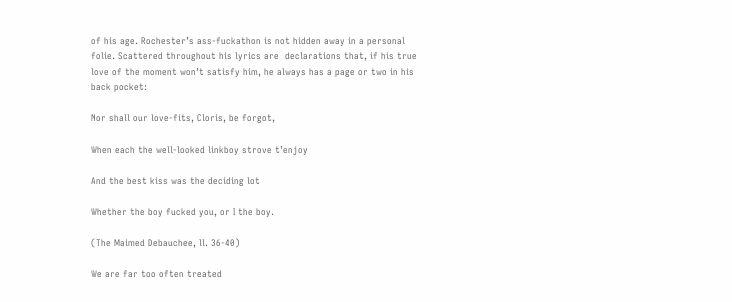of his age. Rochester’s ass-fuckathon is not hidden away in a personal folie. Scattered throughout his lyrics are  declarations that, if his true love of the moment won’t satisfy him, he always has a page or two in his back pocket:

Nor shall our love-fits, Cloris, be forgot,

When each the well-looked linkboy strove t’enjoy

And the best kiss was the deciding lot

Whether the boy fucked you, or I the boy.

(The Maimed Debauchee, ll. 36-40)

We are far too often treated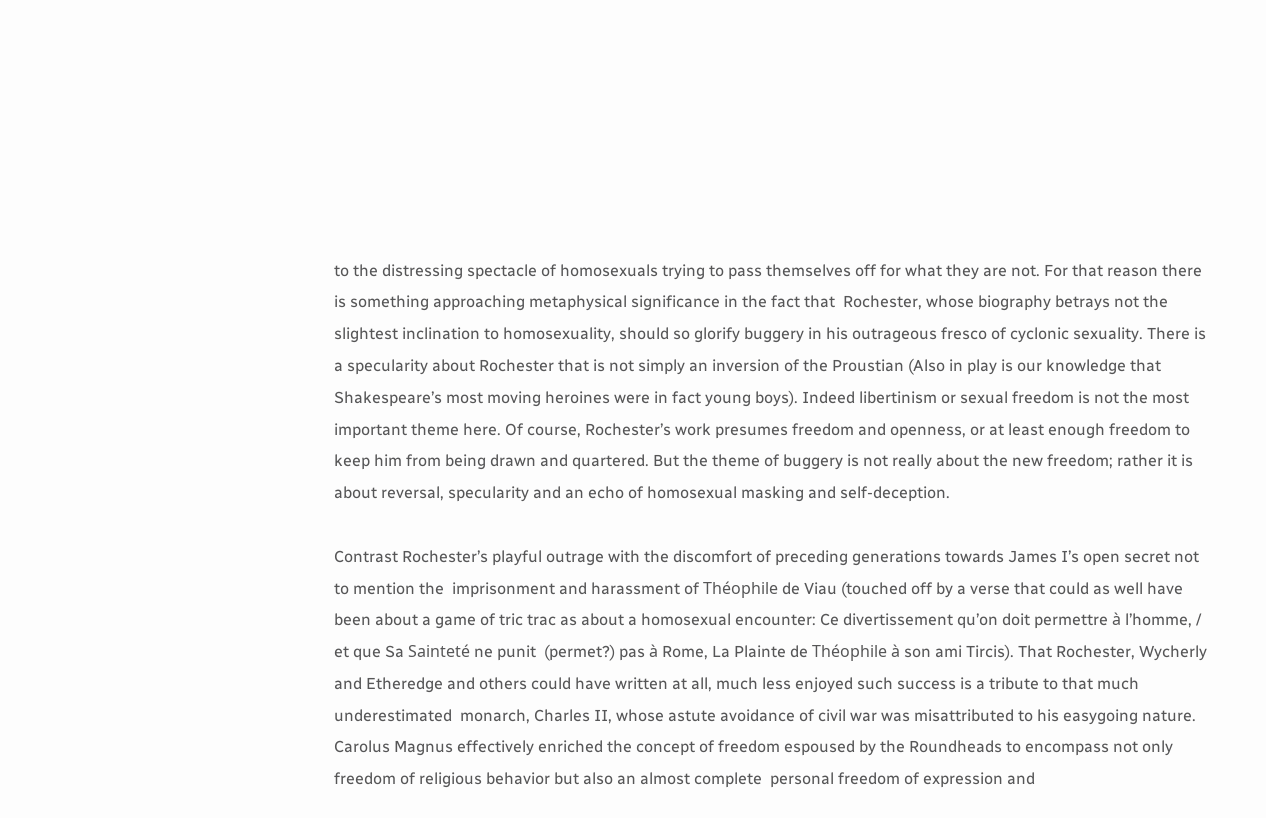to the distressing spectacle of homosexuals trying to pass themselves off for what they are not. For that reason there is something approaching metaphysical significance in the fact that  Rochester, whose biography betrays not the slightest inclination to homosexuality, should so glorify buggery in his outrageous fresco of cyclonic sexuality. There is a specularity about Rochester that is not simply an inversion of the Proustian (Also in play is our knowledge that Shakespeare’s most moving heroines were in fact young boys). Indeed libertinism or sexual freedom is not the most important theme here. Of course, Rochester’s work presumes freedom and openness, or at least enough freedom to keep him from being drawn and quartered. But the theme of buggery is not really about the new freedom; rather it is about reversal, specularity and an echo of homosexual masking and self-deception.

Contrast Rochester’s playful outrage with the discomfort of preceding generations towards James I’s open secret not to mention the  imprisonment and harassment of Théophile de Viau (touched off by a verse that could as well have been about a game of tric trac as about a homosexual encounter: Ce divertissement qu’on doit permettre à l’homme, / et que Sa Sainteté ne punit  (permet?) pas à Rome, La Plainte de Théophile à son ami Tircis). That Rochester, Wycherly and Etheredge and others could have written at all, much less enjoyed such success is a tribute to that much underestimated  monarch, Charles II, whose astute avoidance of civil war was misattributed to his easygoing nature. Carolus Magnus effectively enriched the concept of freedom espoused by the Roundheads to encompass not only freedom of religious behavior but also an almost complete  personal freedom of expression and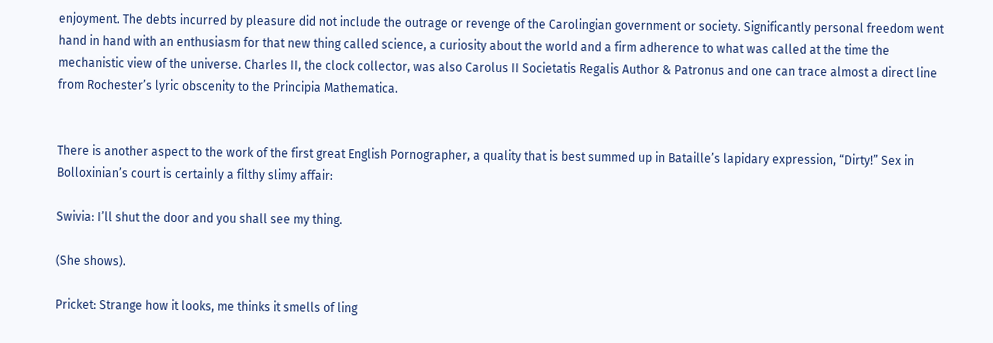enjoyment. The debts incurred by pleasure did not include the outrage or revenge of the Carolingian government or society. Significantly personal freedom went hand in hand with an enthusiasm for that new thing called science, a curiosity about the world and a firm adherence to what was called at the time the mechanistic view of the universe. Charles II, the clock collector, was also Carolus II Societatis Regalis Author & Patronus and one can trace almost a direct line from Rochester’s lyric obscenity to the Principia Mathematica.


There is another aspect to the work of the first great English Pornographer, a quality that is best summed up in Bataille’s lapidary expression, “Dirty!” Sex in Bolloxinian’s court is certainly a filthy slimy affair:

Swivia: I’ll shut the door and you shall see my thing.

(She shows).

Pricket: Strange how it looks, me thinks it smells of ling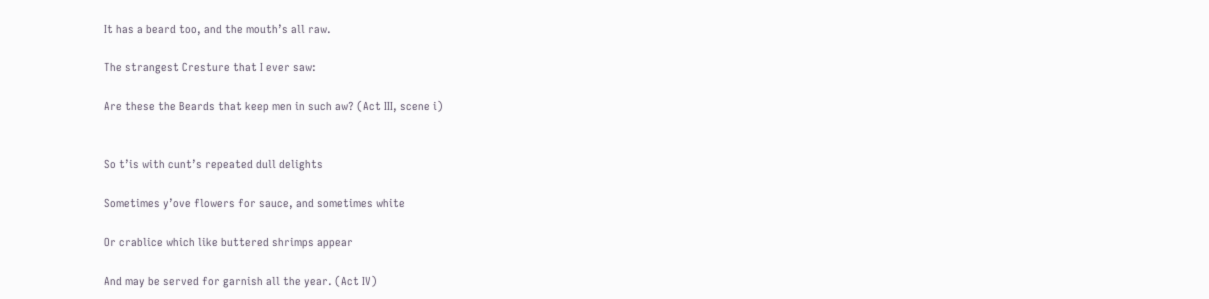It has a beard too, and the mouth’s all raw.

The strangest Cresture that I ever saw:

Are these the Beards that keep men in such aw? (Act III, scene i)


So t’is with cunt’s repeated dull delights

Sometimes y’ove flowers for sauce, and sometimes white

Or crablice which like buttered shrimps appear

And may be served for garnish all the year. (Act IV)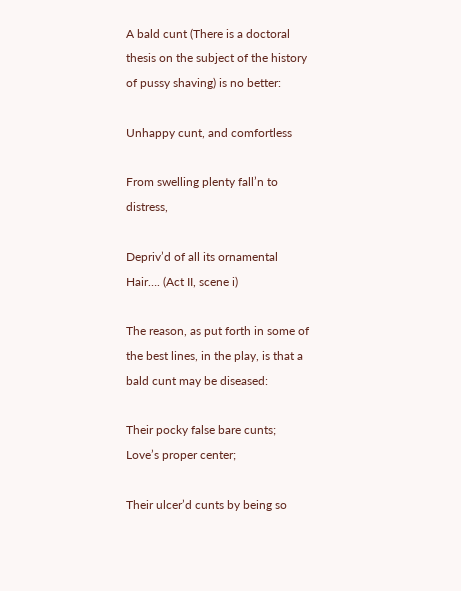A bald cunt (There is a doctoral thesis on the subject of the history of pussy shaving) is no better:

Unhappy cunt, and comfortless

From swelling plenty fall’n to distress,

Depriv’d of all its ornamental Hair…. (Act II, scene i)

The reason, as put forth in some of the best lines, in the play, is that a bald cunt may be diseased:

Their pocky false bare cunts; Love’s proper center;

Their ulcer’d cunts by being so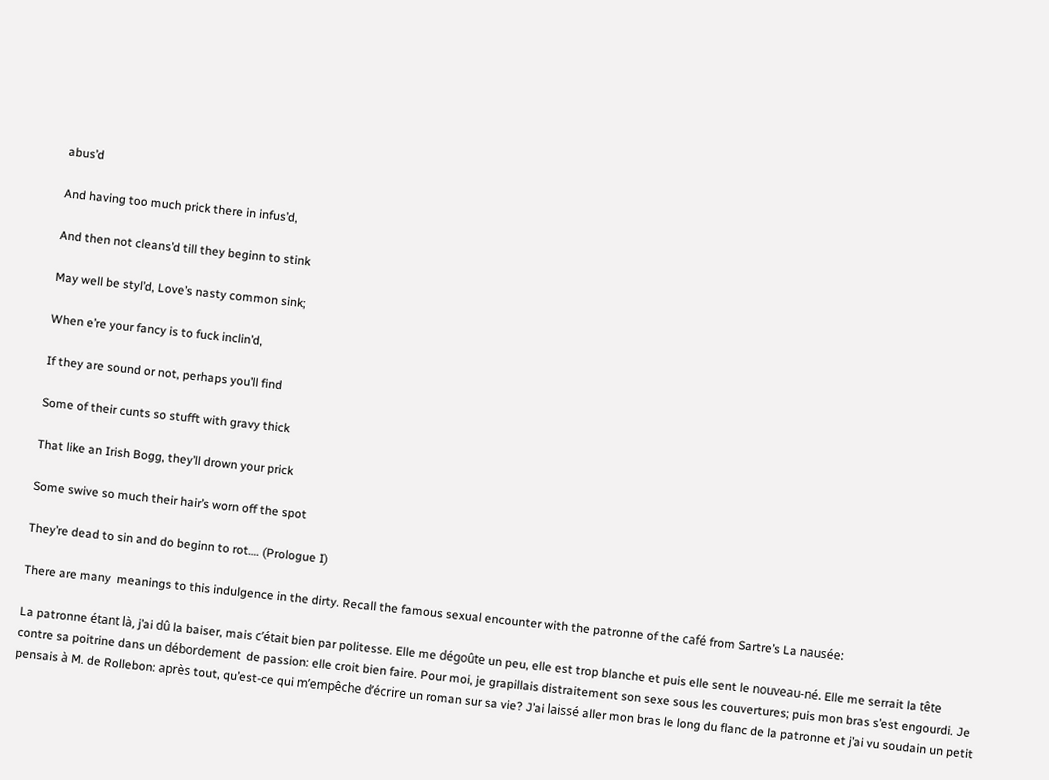abus’d

And having too much prick there in infus’d,

And then not cleans’d till they beginn to stink

May well be styl’d, Love’s nasty common sink;

When e’re your fancy is to fuck inclin’d,

If they are sound or not, perhaps you’ll find

Some of their cunts so stufft with gravy thick

That like an Irish Bogg, they’ll drown your prick

Some swive so much their hair’s worn off the spot

They’re dead to sin and do beginn to rot…. (Prologue I)

There are many  meanings to this indulgence in the dirty. Recall the famous sexual encounter with the patronne of the café from Sartre’s La nausée:

La patronne étant là, j’ai dû la baiser, mais c’était bien par politesse. Elle me dégoûte un peu, elle est trop blanche et puis elle sent le nouveau-né. Elle me serrait la tête contre sa poitrine dans un débordement  de passion: elle croit bien faire. Pour moi, je grapillais distraitement son sexe sous les couvertures; puis mon bras s’est engourdi. Je pensais à M. de Rollebon: après tout, qu’est-ce qui m’empêche d’écrire un roman sur sa vie? J’ai laissé aller mon bras le long du flanc de la patronne et j’ai vu soudain un petit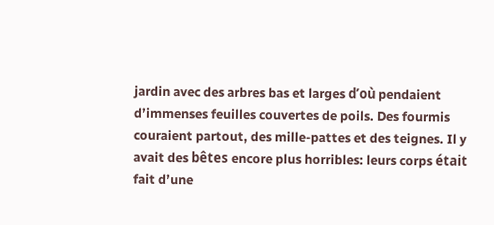jardin avec des arbres bas et larges d’où pendaient d’immenses feuilles couvertes de poils. Des fourmis couraient partout, des mille-pattes et des teignes. Il y avait des bêtes encore plus horribles: leurs corps était fait d’une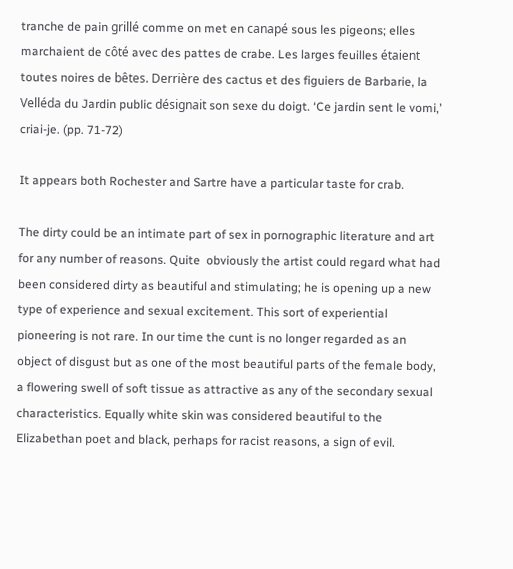tranche de pain grillé comme on met en canapé sous les pigeons; elles marchaient de côté avec des pattes de crabe. Les larges feuilles étaient toutes noires de bêtes. Derrière des cactus et des figuiers de Barbarie, la Velléda du Jardin public désignait son sexe du doigt. ‘Ce jardin sent le vomi,’ criai-je. (pp. 71-72)

It appears both Rochester and Sartre have a particular taste for crab.

The dirty could be an intimate part of sex in pornographic literature and art for any number of reasons. Quite  obviously the artist could regard what had been considered dirty as beautiful and stimulating; he is opening up a new type of experience and sexual excitement. This sort of experiential pioneering is not rare. In our time the cunt is no longer regarded as an object of disgust but as one of the most beautiful parts of the female body, a flowering swell of soft tissue as attractive as any of the secondary sexual characteristics. Equally white skin was considered beautiful to the Elizabethan poet and black, perhaps for racist reasons, a sign of evil.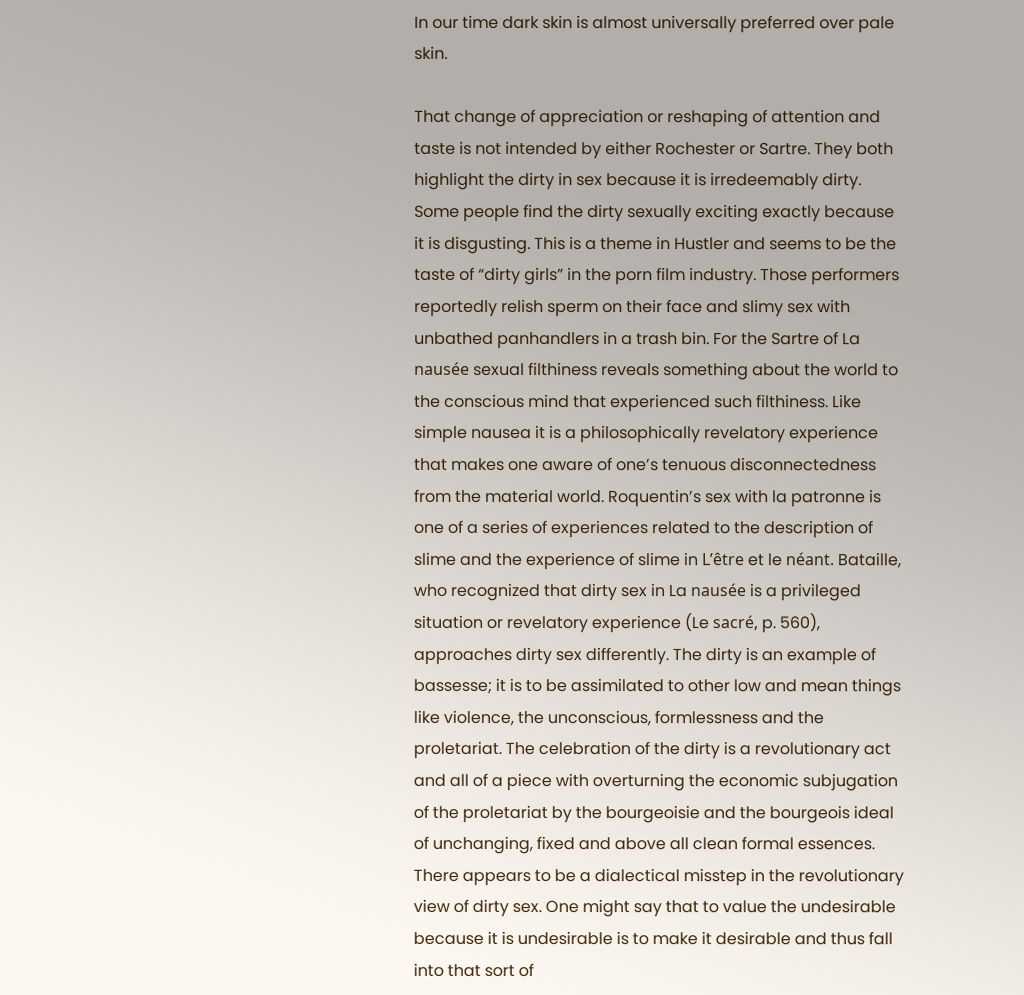In our time dark skin is almost universally preferred over pale skin.

That change of appreciation or reshaping of attention and taste is not intended by either Rochester or Sartre. They both highlight the dirty in sex because it is irredeemably dirty. Some people find the dirty sexually exciting exactly because it is disgusting. This is a theme in Hustler and seems to be the taste of “dirty girls” in the porn film industry. Those performers reportedly relish sperm on their face and slimy sex with unbathed panhandlers in a trash bin. For the Sartre of La nausée sexual filthiness reveals something about the world to the conscious mind that experienced such filthiness. Like simple nausea it is a philosophically revelatory experience that makes one aware of one’s tenuous disconnectedness from the material world. Roquentin’s sex with la patronne is one of a series of experiences related to the description of slime and the experience of slime in L’être et le néant. Bataille, who recognized that dirty sex in La nausée is a privileged situation or revelatory experience (Le sacré, p. 560), approaches dirty sex differently. The dirty is an example of bassesse; it is to be assimilated to other low and mean things like violence, the unconscious, formlessness and the proletariat. The celebration of the dirty is a revolutionary act and all of a piece with overturning the economic subjugation of the proletariat by the bourgeoisie and the bourgeois ideal of unchanging, fixed and above all clean formal essences. There appears to be a dialectical misstep in the revolutionary view of dirty sex. One might say that to value the undesirable because it is undesirable is to make it desirable and thus fall into that sort of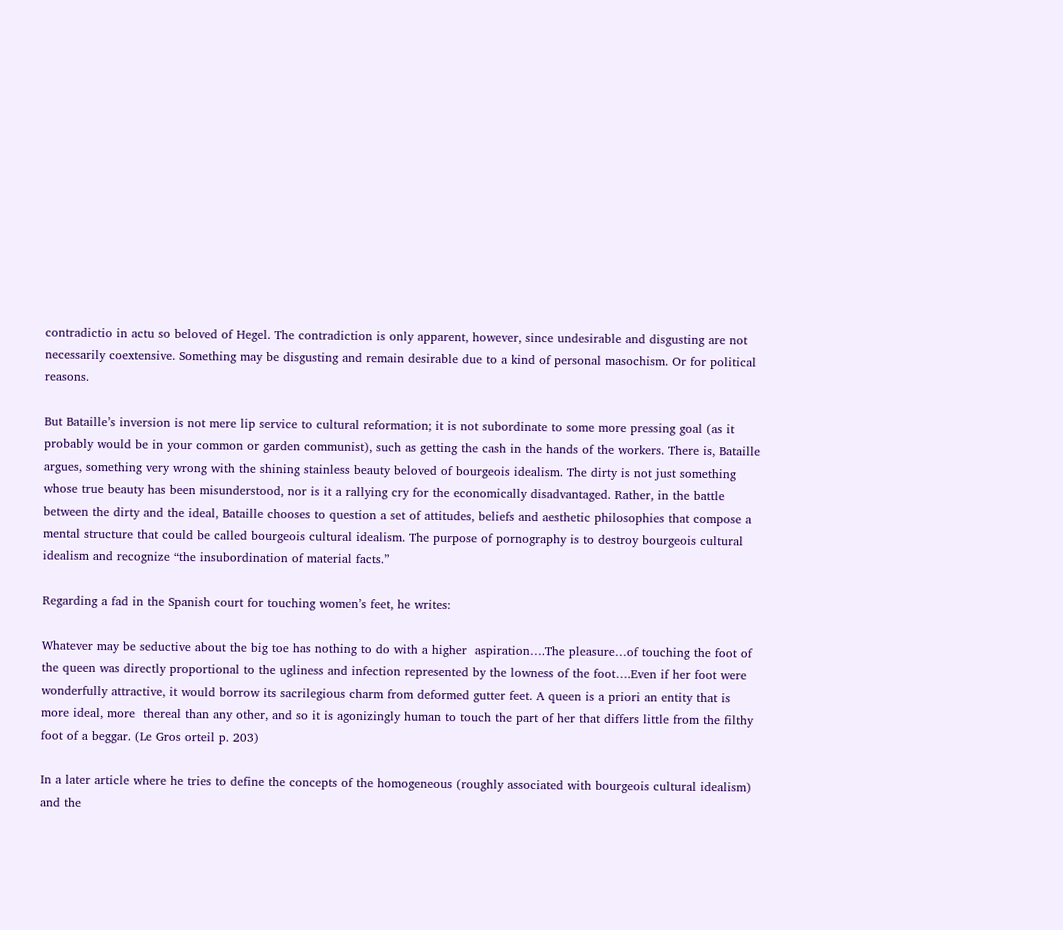contradictio in actu so beloved of Hegel. The contradiction is only apparent, however, since undesirable and disgusting are not necessarily coextensive. Something may be disgusting and remain desirable due to a kind of personal masochism. Or for political reasons.

But Bataille’s inversion is not mere lip service to cultural reformation; it is not subordinate to some more pressing goal (as it probably would be in your common or garden communist), such as getting the cash in the hands of the workers. There is, Bataille argues, something very wrong with the shining stainless beauty beloved of bourgeois idealism. The dirty is not just something whose true beauty has been misunderstood, nor is it a rallying cry for the economically disadvantaged. Rather, in the battle between the dirty and the ideal, Bataille chooses to question a set of attitudes, beliefs and aesthetic philosophies that compose a mental structure that could be called bourgeois cultural idealism. The purpose of pornography is to destroy bourgeois cultural idealism and recognize “the insubordination of material facts.”

Regarding a fad in the Spanish court for touching women’s feet, he writes:

Whatever may be seductive about the big toe has nothing to do with a higher  aspiration….The pleasure…of touching the foot of the queen was directly proportional to the ugliness and infection represented by the lowness of the foot….Even if her foot were wonderfully attractive, it would borrow its sacrilegious charm from deformed gutter feet. A queen is a priori an entity that is more ideal, more  thereal than any other, and so it is agonizingly human to touch the part of her that differs little from the filthy foot of a beggar. (Le Gros orteil p. 203)

In a later article where he tries to define the concepts of the homogeneous (roughly associated with bourgeois cultural idealism) and the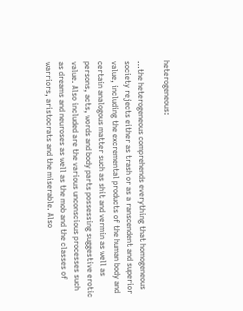heterogeneous:

…the heterogeneous comprehends everything that homogeneous society rejects either as trash or as a ranscendent and superior value, including the excremental products of the human body and certain analogous matter such as shit and vermin as well as persons, acts, words and body parts possessing suggestive erotic value. Also included are the various unconscious processes such as dreams and neuroses as well as the mob and the classes of warriors, aristocrats and the miserable. Also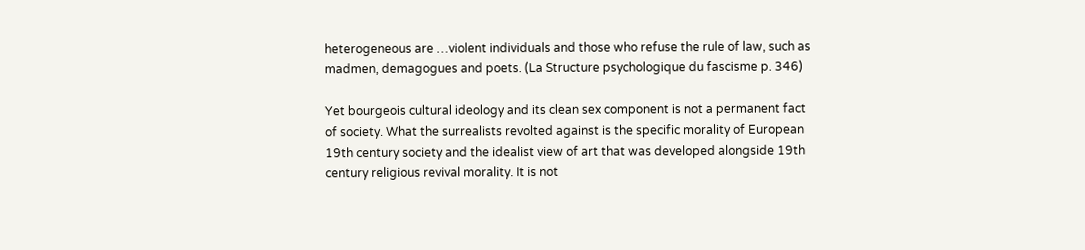heterogeneous are …violent individuals and those who refuse the rule of law, such as madmen, demagogues and poets. (La Structure psychologique du fascisme p. 346)

Yet bourgeois cultural ideology and its clean sex component is not a permanent fact of society. What the surrealists revolted against is the specific morality of European 19th century society and the idealist view of art that was developed alongside 19th century religious revival morality. It is not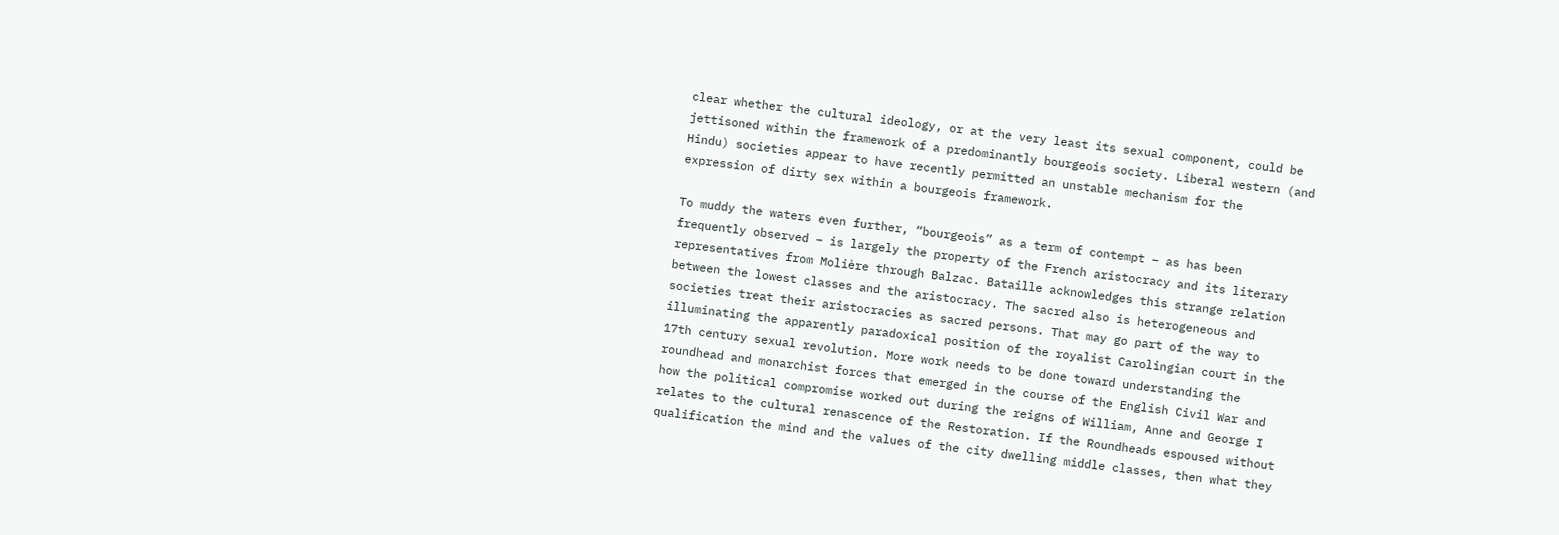clear whether the cultural ideology, or at the very least its sexual component, could be jettisoned within the framework of a predominantly bourgeois society. Liberal western (and Hindu) societies appear to have recently permitted an unstable mechanism for the expression of dirty sex within a bourgeois framework.

To muddy the waters even further, “bourgeois” as a term of contempt – as has been frequently observed – is largely the property of the French aristocracy and its literary representatives from Molière through Balzac. Bataille acknowledges this strange relation between the lowest classes and the aristocracy. The sacred also is heterogeneous and societies treat their aristocracies as sacred persons. That may go part of the way to illuminating the apparently paradoxical position of the royalist Carolingian court in the 17th century sexual revolution. More work needs to be done toward understanding the roundhead and monarchist forces that emerged in the course of the English Civil War and how the political compromise worked out during the reigns of William, Anne and George I relates to the cultural renascence of the Restoration. If the Roundheads espoused without qualification the mind and the values of the city dwelling middle classes, then what they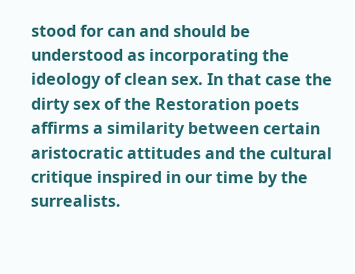stood for can and should be understood as incorporating the ideology of clean sex. In that case the dirty sex of the Restoration poets affirms a similarity between certain aristocratic attitudes and the cultural critique inspired in our time by the surrealists.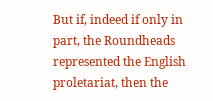But if, indeed if only in part, the Roundheads represented the English proletariat, then the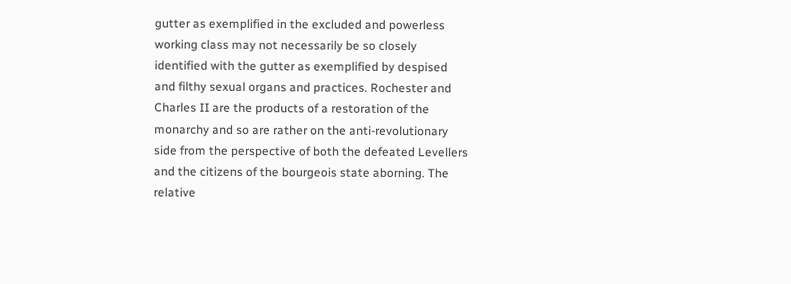gutter as exemplified in the excluded and powerless working class may not necessarily be so closely identified with the gutter as exemplified by despised and filthy sexual organs and practices. Rochester and Charles II are the products of a restoration of the monarchy and so are rather on the anti-revolutionary side from the perspective of both the defeated Levellers and the citizens of the bourgeois state aborning. The relative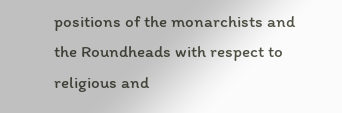positions of the monarchists and the Roundheads with respect to religious and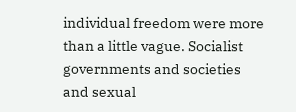individual freedom were more than a little vague. Socialist governments and societies and sexual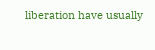liberation have usually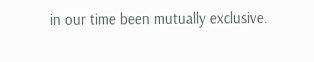in our time been mutually exclusive.